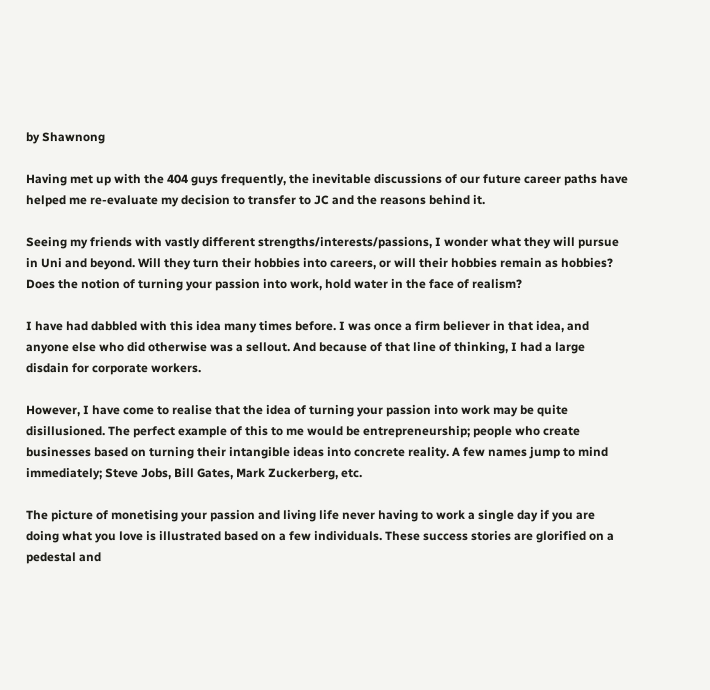by Shawnong

Having met up with the 404 guys frequently, the inevitable discussions of our future career paths have helped me re-evaluate my decision to transfer to JC and the reasons behind it.

Seeing my friends with vastly different strengths/interests/passions, I wonder what they will pursue in Uni and beyond. Will they turn their hobbies into careers, or will their hobbies remain as hobbies? Does the notion of turning your passion into work, hold water in the face of realism?

I have had dabbled with this idea many times before. I was once a firm believer in that idea, and anyone else who did otherwise was a sellout. And because of that line of thinking, I had a large disdain for corporate workers.

However, I have come to realise that the idea of turning your passion into work may be quite disillusioned. The perfect example of this to me would be entrepreneurship; people who create businesses based on turning their intangible ideas into concrete reality. A few names jump to mind immediately; Steve Jobs, Bill Gates, Mark Zuckerberg, etc.

The picture of monetising your passion and living life never having to work a single day if you are doing what you love is illustrated based on a few individuals. These success stories are glorified on a pedestal and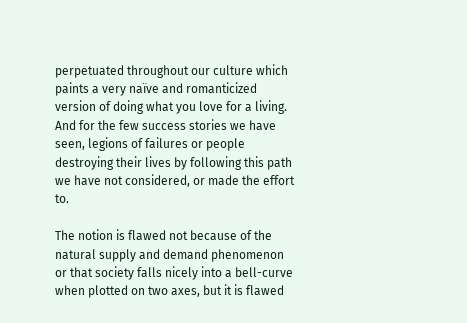perpetuated throughout our culture which paints a very naïve and romanticized version of doing what you love for a living. And for the few success stories we have seen, legions of failures or people destroying their lives by following this path we have not considered, or made the effort to.

The notion is flawed not because of the natural supply and demand phenomenon or that society falls nicely into a bell-curve when plotted on two axes, but it is flawed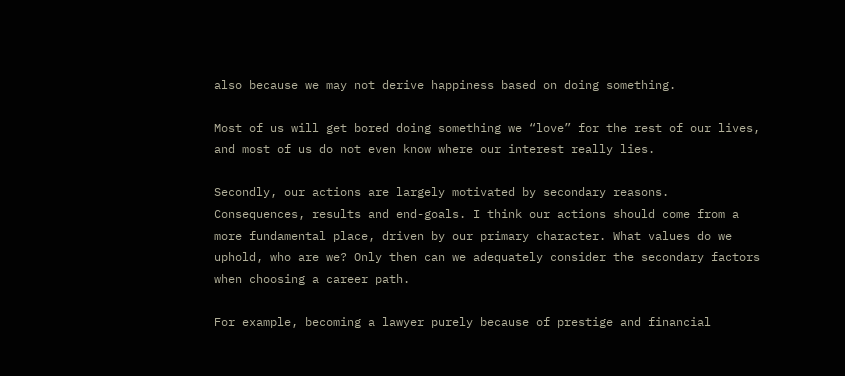also because we may not derive happiness based on doing something.

Most of us will get bored doing something we “love” for the rest of our lives, and most of us do not even know where our interest really lies.

Secondly, our actions are largely motivated by secondary reasons. Consequences, results and end-goals. I think our actions should come from a more fundamental place, driven by our primary character. What values do we uphold, who are we? Only then can we adequately consider the secondary factors when choosing a career path.

For example, becoming a lawyer purely because of prestige and financial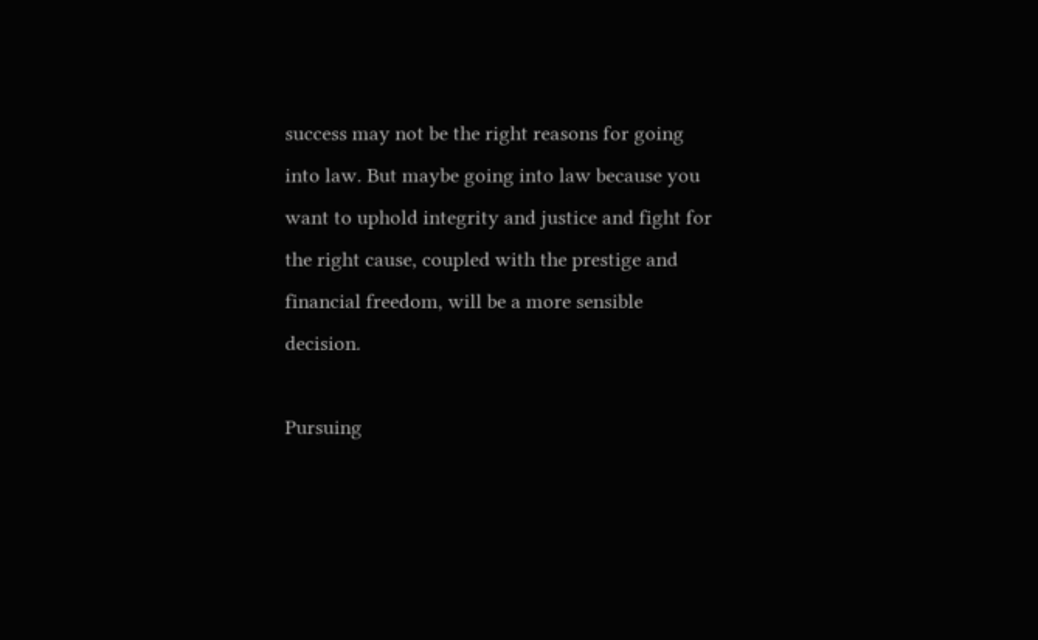success may not be the right reasons for going into law. But maybe going into law because you want to uphold integrity and justice and fight for the right cause, coupled with the prestige and financial freedom, will be a more sensible decision.

Pursuing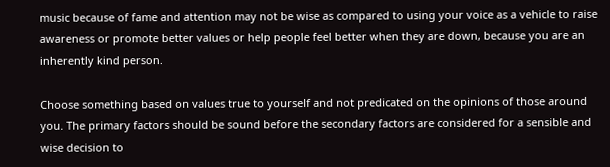music because of fame and attention may not be wise as compared to using your voice as a vehicle to raise awareness or promote better values or help people feel better when they are down, because you are an inherently kind person.

Choose something based on values true to yourself and not predicated on the opinions of those around you. The primary factors should be sound before the secondary factors are considered for a sensible and wise decision to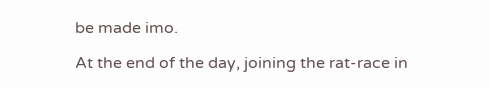be made imo.

At the end of the day, joining the rat-race in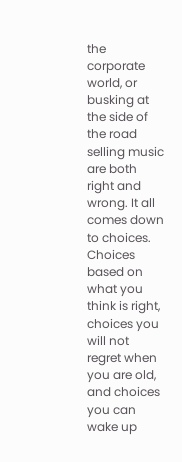the corporate world, or busking at the side of the road selling music are both right and wrong. It all comes down to choices. Choices based on what you think is right, choices you will not regret when you are old, and choices you can wake up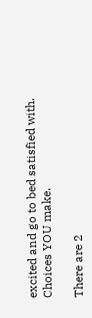excited and go to bed satisfied with. Choices YOU make.

There are 2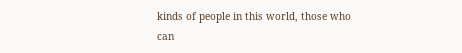kinds of people in this world, those who can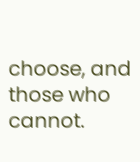choose, and those who cannot.